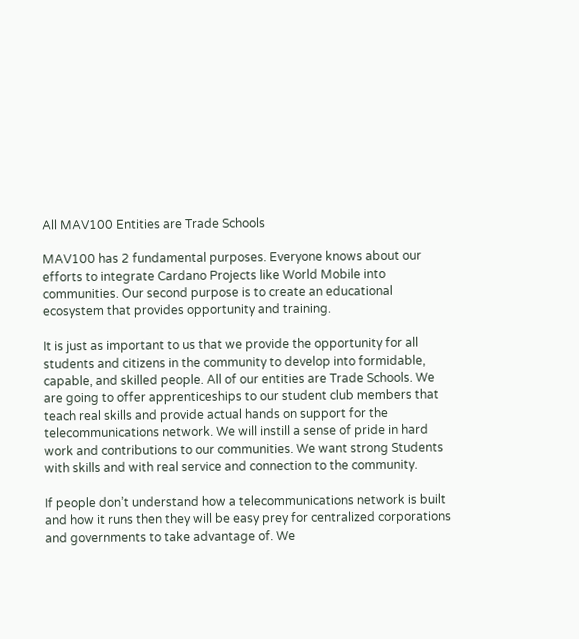All MAV100 Entities are Trade Schools

MAV100 has 2 fundamental purposes. Everyone knows about our efforts to integrate Cardano Projects like World Mobile into communities. Our second purpose is to create an educational ecosystem that provides opportunity and training.

It is just as important to us that we provide the opportunity for all students and citizens in the community to develop into formidable, capable, and skilled people. All of our entities are Trade Schools. We are going to offer apprenticeships to our student club members that teach real skills and provide actual hands on support for the telecommunications network. We will instill a sense of pride in hard work and contributions to our communities. We want strong Students with skills and with real service and connection to the community.

If people don’t understand how a telecommunications network is built and how it runs then they will be easy prey for centralized corporations and governments to take advantage of. We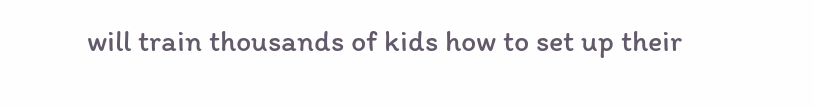will train thousands of kids how to set up their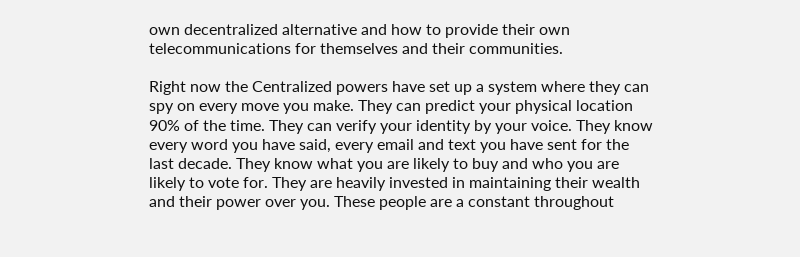own decentralized alternative and how to provide their own telecommunications for themselves and their communities.

Right now the Centralized powers have set up a system where they can spy on every move you make. They can predict your physical location 90% of the time. They can verify your identity by your voice. They know every word you have said, every email and text you have sent for the last decade. They know what you are likely to buy and who you are likely to vote for. They are heavily invested in maintaining their wealth and their power over you. These people are a constant throughout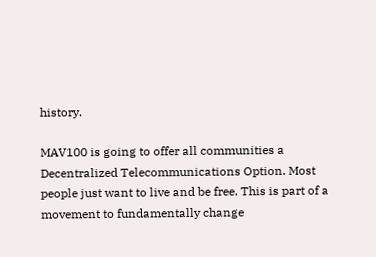history.

MAV100 is going to offer all communities a Decentralized Telecommunications Option. Most people just want to live and be free. This is part of a movement to fundamentally change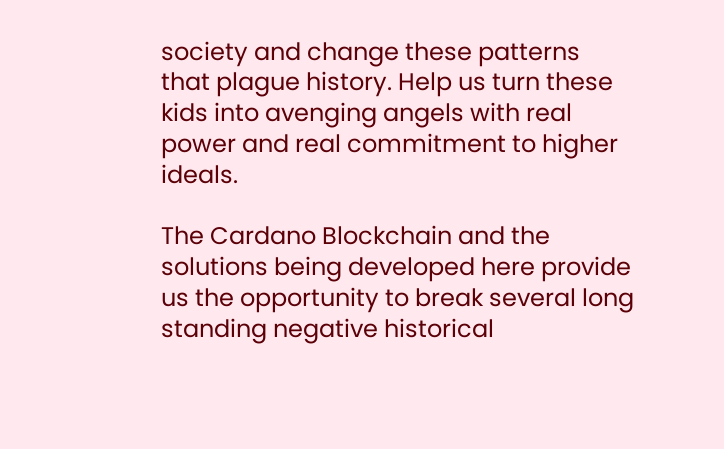society and change these patterns that plague history. Help us turn these kids into avenging angels with real power and real commitment to higher ideals.

The Cardano Blockchain and the solutions being developed here provide us the opportunity to break several long standing negative historical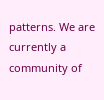patterns. We are currently a community of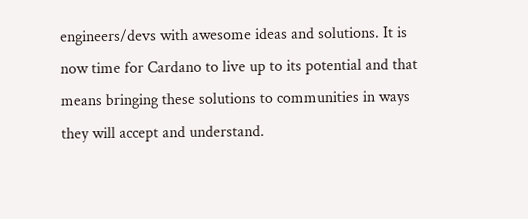engineers/devs with awesome ideas and solutions. It is now time for Cardano to live up to its potential and that means bringing these solutions to communities in ways they will accept and understand.